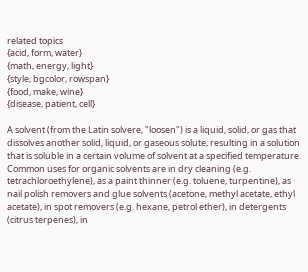related topics
{acid, form, water}
{math, energy, light}
{style, bgcolor, rowspan}
{food, make, wine}
{disease, patient, cell}

A solvent (from the Latin solvere, "loosen") is a liquid, solid, or gas that dissolves another solid, liquid, or gaseous solute, resulting in a solution that is soluble in a certain volume of solvent at a specified temperature. Common uses for organic solvents are in dry cleaning (e.g. tetrachloroethylene), as a paint thinner (e.g. toluene, turpentine), as nail polish removers and glue solvents (acetone, methyl acetate, ethyl acetate), in spot removers (e.g. hexane, petrol ether), in detergents (citrus terpenes), in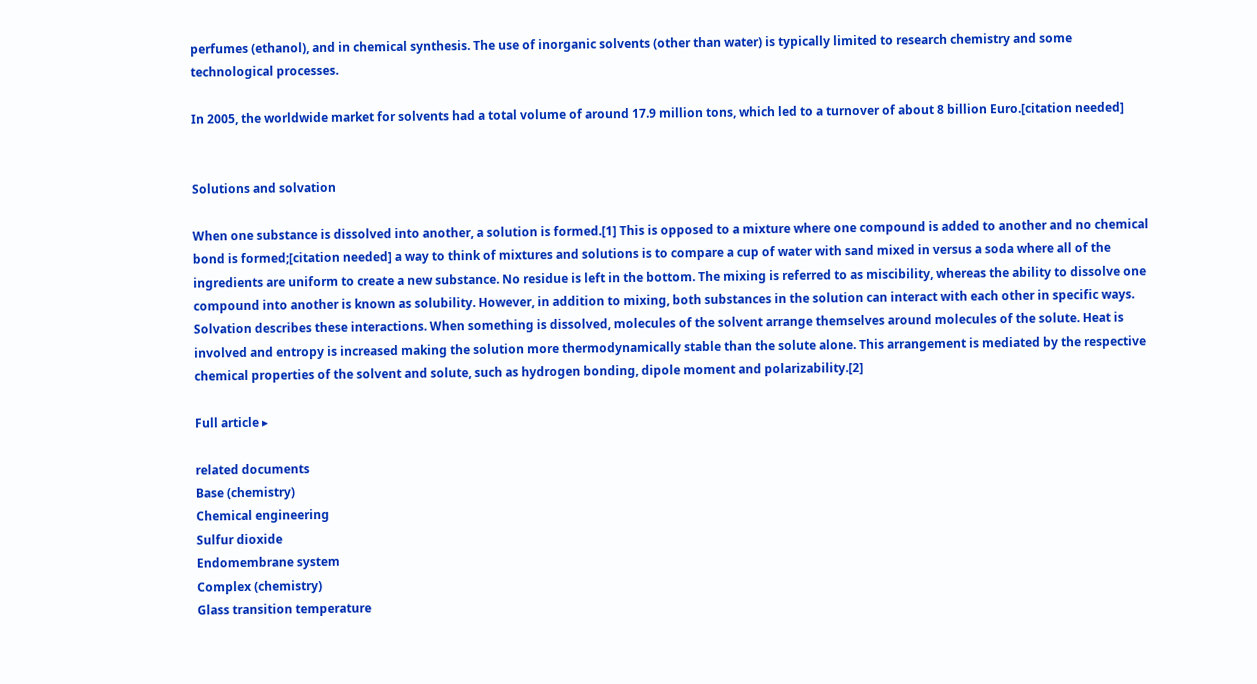perfumes (ethanol), and in chemical synthesis. The use of inorganic solvents (other than water) is typically limited to research chemistry and some technological processes.

In 2005, the worldwide market for solvents had a total volume of around 17.9 million tons, which led to a turnover of about 8 billion Euro.[citation needed]


Solutions and solvation

When one substance is dissolved into another, a solution is formed.[1] This is opposed to a mixture where one compound is added to another and no chemical bond is formed;[citation needed] a way to think of mixtures and solutions is to compare a cup of water with sand mixed in versus a soda where all of the ingredients are uniform to create a new substance. No residue is left in the bottom. The mixing is referred to as miscibility, whereas the ability to dissolve one compound into another is known as solubility. However, in addition to mixing, both substances in the solution can interact with each other in specific ways. Solvation describes these interactions. When something is dissolved, molecules of the solvent arrange themselves around molecules of the solute. Heat is involved and entropy is increased making the solution more thermodynamically stable than the solute alone. This arrangement is mediated by the respective chemical properties of the solvent and solute, such as hydrogen bonding, dipole moment and polarizability.[2]

Full article ▸

related documents
Base (chemistry)
Chemical engineering
Sulfur dioxide
Endomembrane system
Complex (chemistry)
Glass transition temperature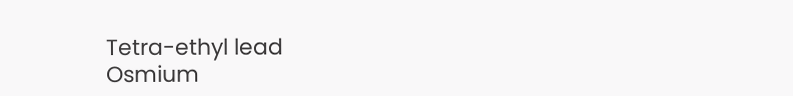Tetra-ethyl lead
Osmium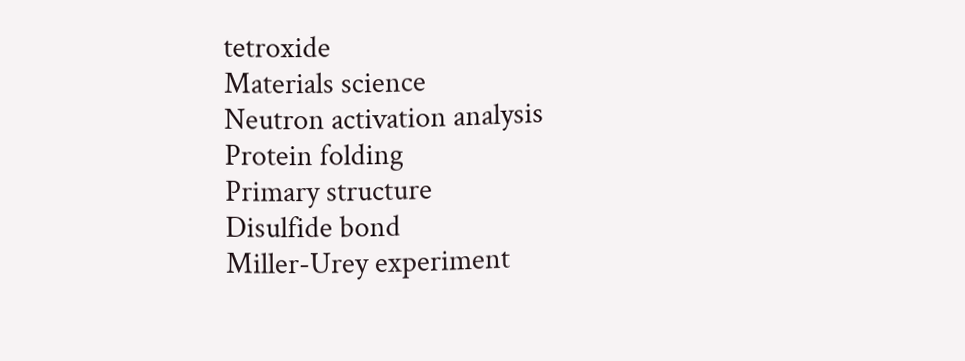tetroxide
Materials science
Neutron activation analysis
Protein folding
Primary structure
Disulfide bond
Miller-Urey experiment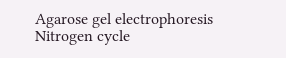Agarose gel electrophoresis
Nitrogen cycle